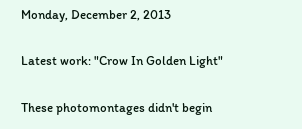Monday, December 2, 2013

Latest work: "Crow In Golden Light"

These photomontages didn't begin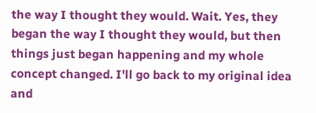the way I thought they would. Wait. Yes, they began the way I thought they would, but then things just began happening and my whole concept changed. I'll go back to my original idea and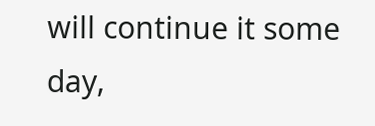will continue it some day,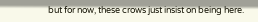but for now, these crows just insist on being here.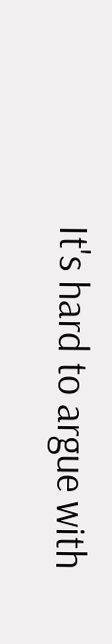It's hard to argue with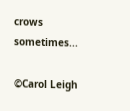crows sometimes...

©Carol Leigh